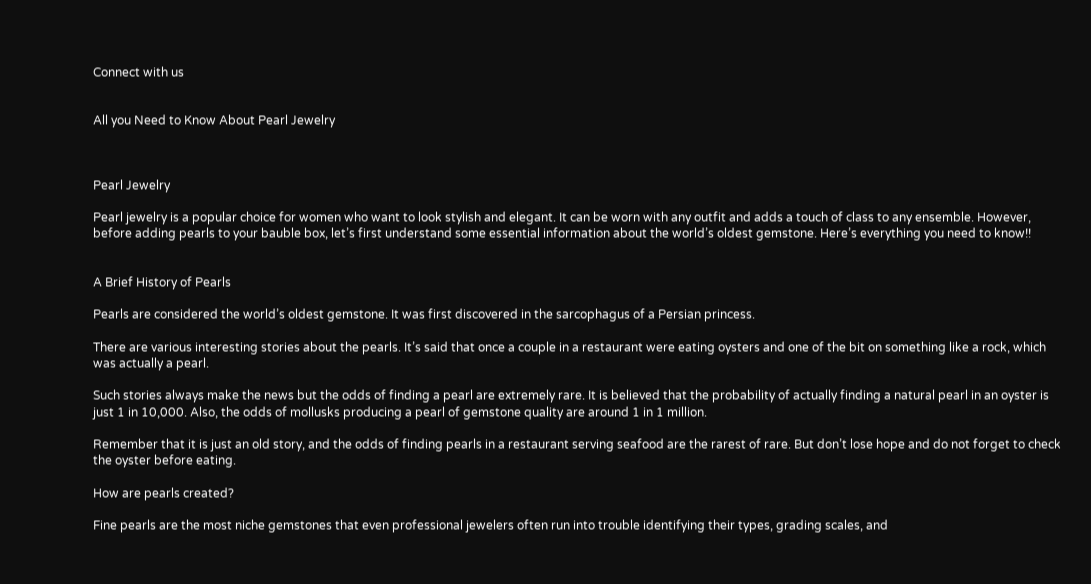Connect with us


All you Need to Know About Pearl Jewelry



Pearl Jewelry

Pearl jewelry is a popular choice for women who want to look stylish and elegant. It can be worn with any outfit and adds a touch of class to any ensemble. However, before adding pearls to your bauble box, let’s first understand some essential information about the world’s oldest gemstone. Here’s everything you need to know!!


A Brief History of Pearls

Pearls are considered the world’s oldest gemstone. It was first discovered in the sarcophagus of a Persian princess.

There are various interesting stories about the pearls. It’s said that once a couple in a restaurant were eating oysters and one of the bit on something like a rock, which was actually a pearl.

Such stories always make the news but the odds of finding a pearl are extremely rare. It is believed that the probability of actually finding a natural pearl in an oyster is just 1 in 10,000. Also, the odds of mollusks producing a pearl of gemstone quality are around 1 in 1 million.

Remember that it is just an old story, and the odds of finding pearls in a restaurant serving seafood are the rarest of rare. But don’t lose hope and do not forget to check the oyster before eating.

How are pearls created?

Fine pearls are the most niche gemstones that even professional jewelers often run into trouble identifying their types, grading scales, and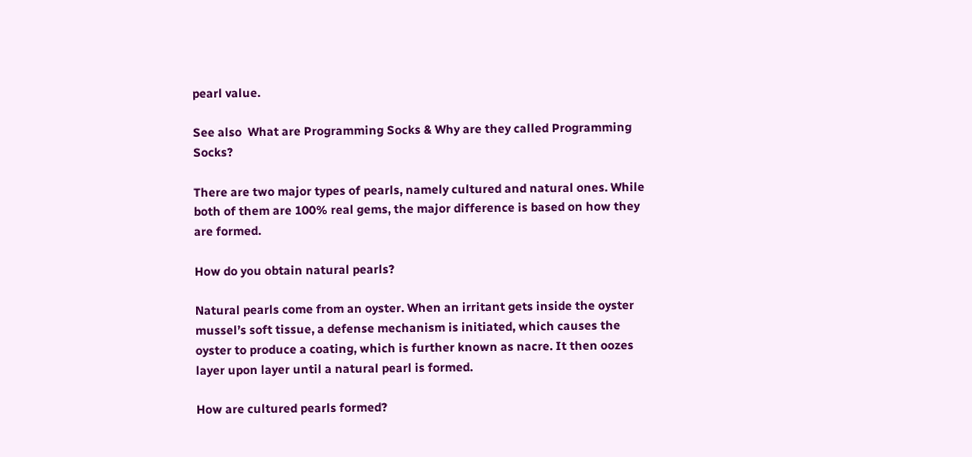pearl value.

See also  What are Programming Socks & Why are they called Programming Socks?

There are two major types of pearls, namely cultured and natural ones. While both of them are 100% real gems, the major difference is based on how they are formed.

How do you obtain natural pearls?

Natural pearls come from an oyster. When an irritant gets inside the oyster mussel’s soft tissue, a defense mechanism is initiated, which causes the oyster to produce a coating, which is further known as nacre. It then oozes layer upon layer until a natural pearl is formed.

How are cultured pearls formed?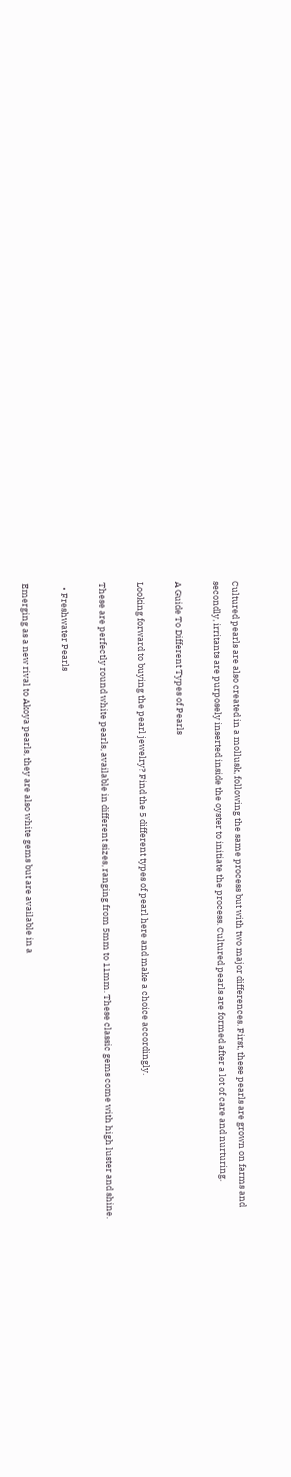Cultured pearls are also created in a mollusk, following the same process but with two major differences. First, these pearls are grown on farms and secondly, irritants are purposely inserted inside the oyster to initiate the process. Cultured pearls are formed after a lot of care and nurturing.

A Guide To Different Types of Pearls

Looking forward to buying the pearl jewelry? Find the 5 different types of pearl here and make a choice accordingly.

These are perfectly round white pearls, available in different sizes, ranging from 5mm to 11mm. These classic gems come with high luster and shine.

  • Freshwater Pearls

Emerging as a new rival to Akoya pearls, they are also white gems but are available in a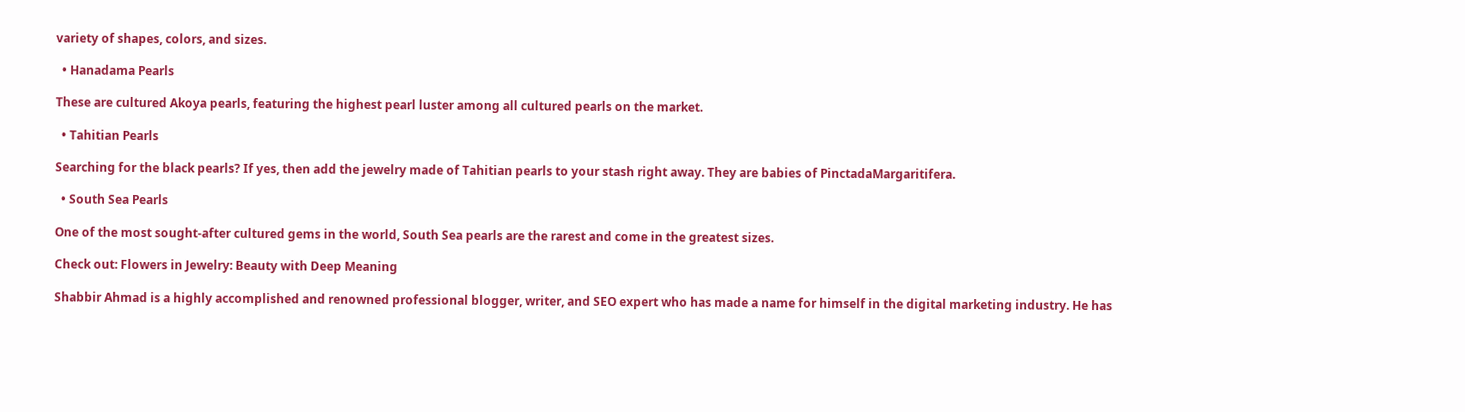variety of shapes, colors, and sizes.

  • Hanadama Pearls

These are cultured Akoya pearls, featuring the highest pearl luster among all cultured pearls on the market.

  • Tahitian Pearls

Searching for the black pearls? If yes, then add the jewelry made of Tahitian pearls to your stash right away. They are babies of PinctadaMargaritifera.

  • South Sea Pearls

One of the most sought-after cultured gems in the world, South Sea pearls are the rarest and come in the greatest sizes.

Check out: Flowers in Jewelry: Beauty with Deep Meaning

Shabbir Ahmad is a highly accomplished and renowned professional blogger, writer, and SEO expert who has made a name for himself in the digital marketing industry. He has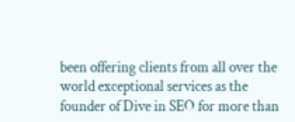been offering clients from all over the world exceptional services as the founder of Dive in SEO for more than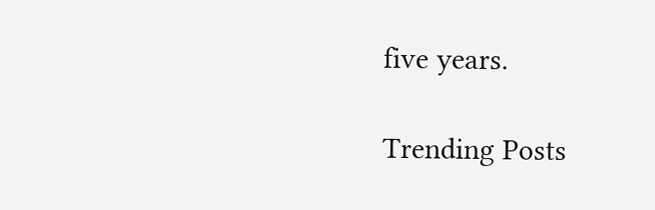five years.

Trending Posts